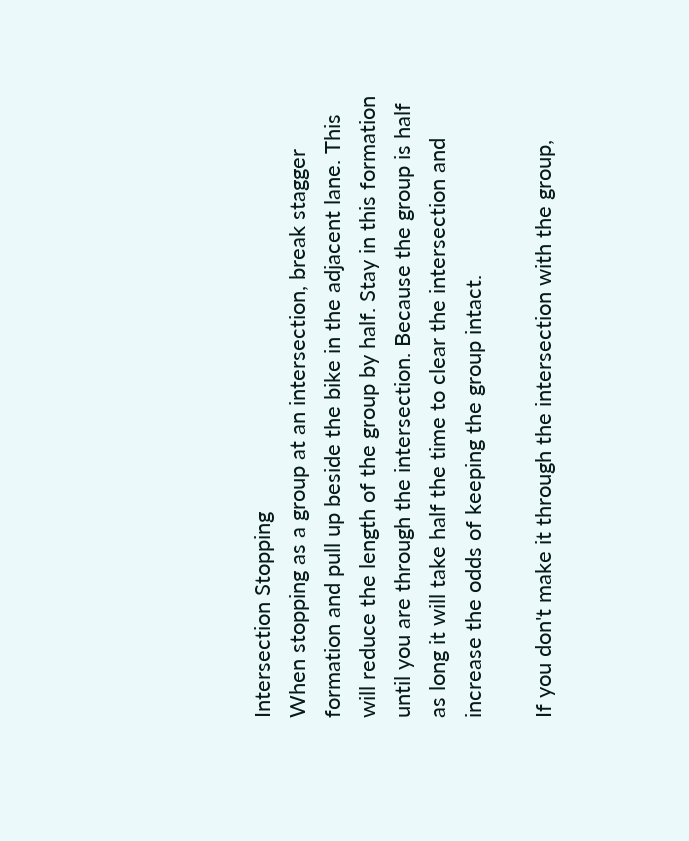Intersection Stopping
When stopping as a group at an intersection, break stagger
formation and pull up beside the bike in the adjacent lane. This
will reduce the length of the group by half. Stay in this formation
until you are through the intersection. Because the group is half
as long it will take half the time to clear the intersection and
increase the odds of keeping the group intact.

If you don't make it through the intersection with the group,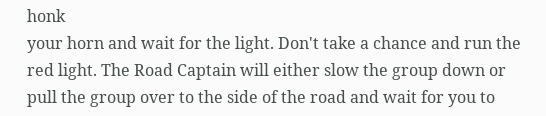honk
your horn and wait for the light. Don't take a chance and run the
red light. The Road Captain will either slow the group down or
pull the group over to the side of the road and wait for you to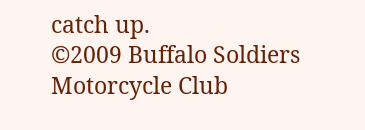catch up.
©2009 Buffalo Soldiers Motorcycle Club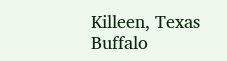Killeen, Texas
Buffalo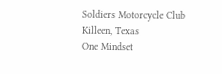Soldiers Motorcycle Club Killeen, Texas
One Mindset